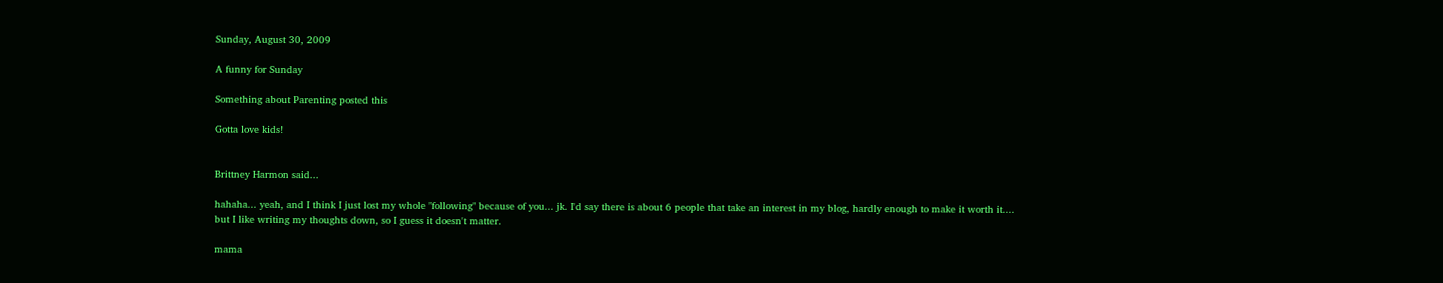Sunday, August 30, 2009

A funny for Sunday

Something about Parenting posted this

Gotta love kids!


Brittney Harmon said...

hahaha... yeah, and I think I just lost my whole "following" because of you... jk. I'd say there is about 6 people that take an interest in my blog, hardly enough to make it worth it.... but I like writing my thoughts down, so I guess it doesn't matter.

mama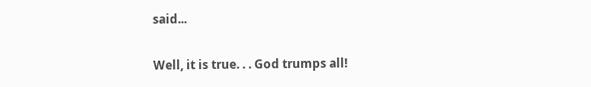said...

Well, it is true. . . God trumps all!